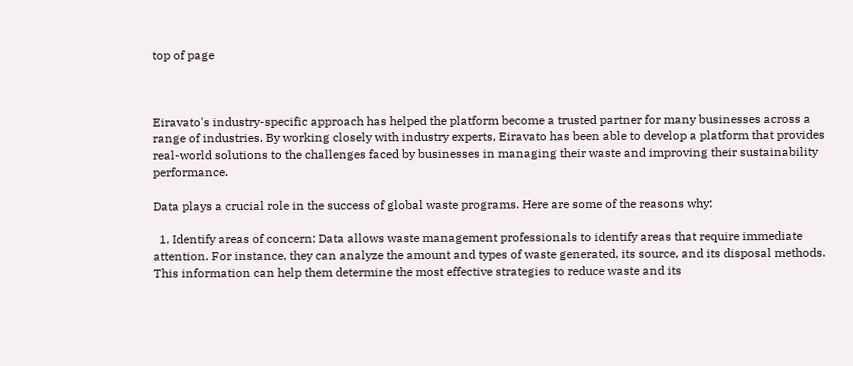top of page



Eiravato's industry-specific approach has helped the platform become a trusted partner for many businesses across a range of industries. By working closely with industry experts, Eiravato has been able to develop a platform that provides real-world solutions to the challenges faced by businesses in managing their waste and improving their sustainability performance.

Data plays a crucial role in the success of global waste programs. Here are some of the reasons why:

  1. Identify areas of concern: Data allows waste management professionals to identify areas that require immediate attention. For instance, they can analyze the amount and types of waste generated, its source, and its disposal methods. This information can help them determine the most effective strategies to reduce waste and its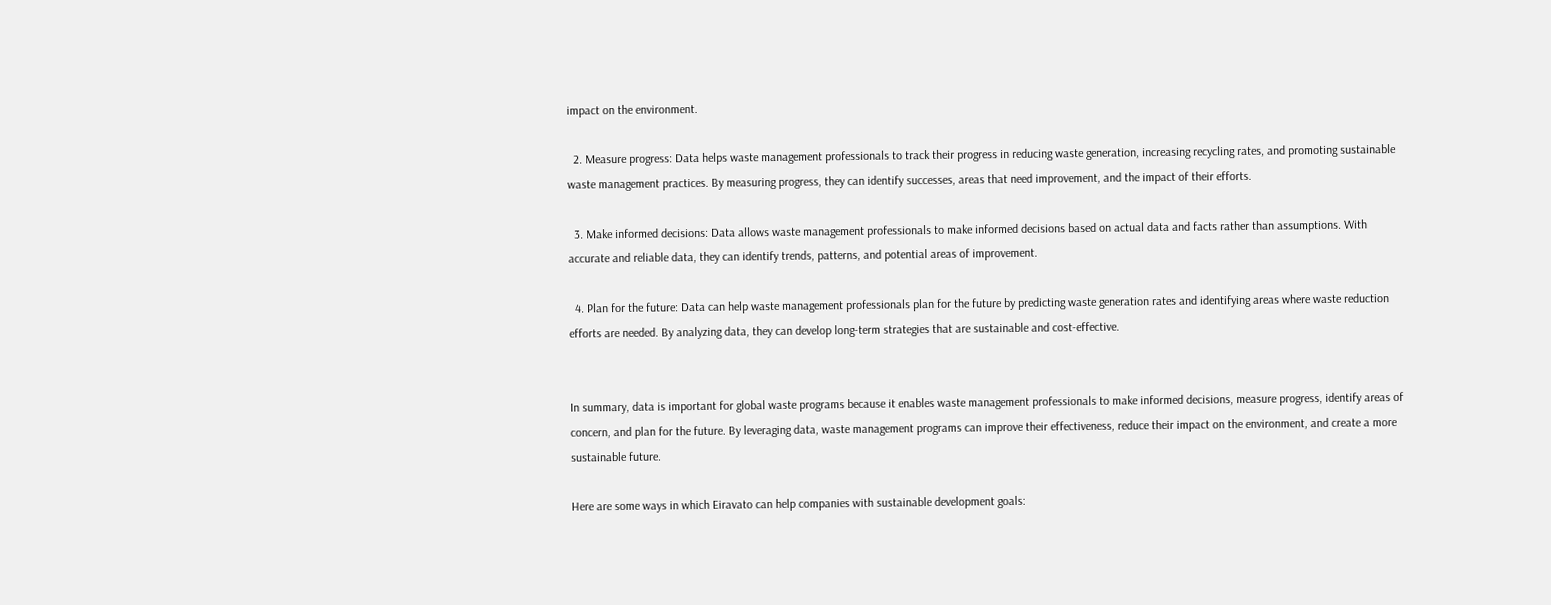impact on the environment.

  2. Measure progress: Data helps waste management professionals to track their progress in reducing waste generation, increasing recycling rates, and promoting sustainable waste management practices. By measuring progress, they can identify successes, areas that need improvement, and the impact of their efforts.

  3. Make informed decisions: Data allows waste management professionals to make informed decisions based on actual data and facts rather than assumptions. With accurate and reliable data, they can identify trends, patterns, and potential areas of improvement.

  4. Plan for the future: Data can help waste management professionals plan for the future by predicting waste generation rates and identifying areas where waste reduction efforts are needed. By analyzing data, they can develop long-term strategies that are sustainable and cost-effective.


In summary, data is important for global waste programs because it enables waste management professionals to make informed decisions, measure progress, identify areas of concern, and plan for the future. By leveraging data, waste management programs can improve their effectiveness, reduce their impact on the environment, and create a more sustainable future.

Here are some ways in which Eiravato can help companies with sustainable development goals: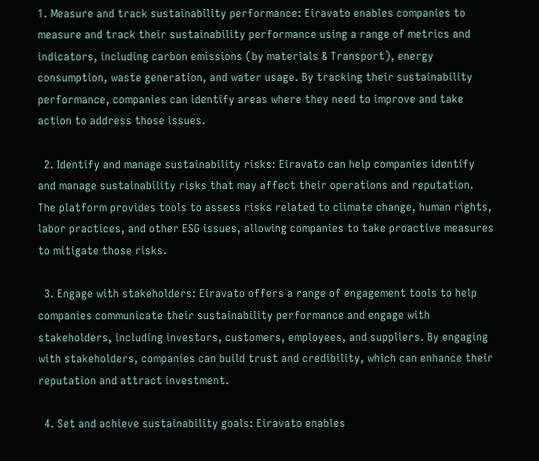1. Measure and track sustainability performance: Eiravato enables companies to measure and track their sustainability performance using a range of metrics and indicators, including carbon emissions (by materials & Transport), energy consumption, waste generation, and water usage. By tracking their sustainability performance, companies can identify areas where they need to improve and take action to address those issues.

  2. Identify and manage sustainability risks: Eiravato can help companies identify and manage sustainability risks that may affect their operations and reputation. The platform provides tools to assess risks related to climate change, human rights, labor practices, and other ESG issues, allowing companies to take proactive measures to mitigate those risks.

  3. Engage with stakeholders: Eiravato offers a range of engagement tools to help companies communicate their sustainability performance and engage with stakeholders, including investors, customers, employees, and suppliers. By engaging with stakeholders, companies can build trust and credibility, which can enhance their reputation and attract investment.

  4. Set and achieve sustainability goals: Eiravato enables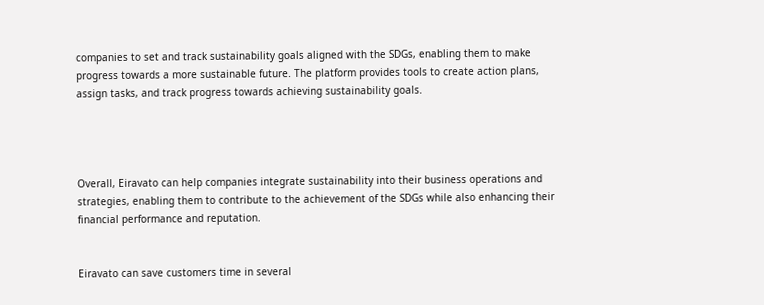companies to set and track sustainability goals aligned with the SDGs, enabling them to make progress towards a more sustainable future. The platform provides tools to create action plans, assign tasks, and track progress towards achieving sustainability goals.




Overall, Eiravato can help companies integrate sustainability into their business operations and strategies, enabling them to contribute to the achievement of the SDGs while also enhancing their financial performance and reputation.


Eiravato can save customers time in several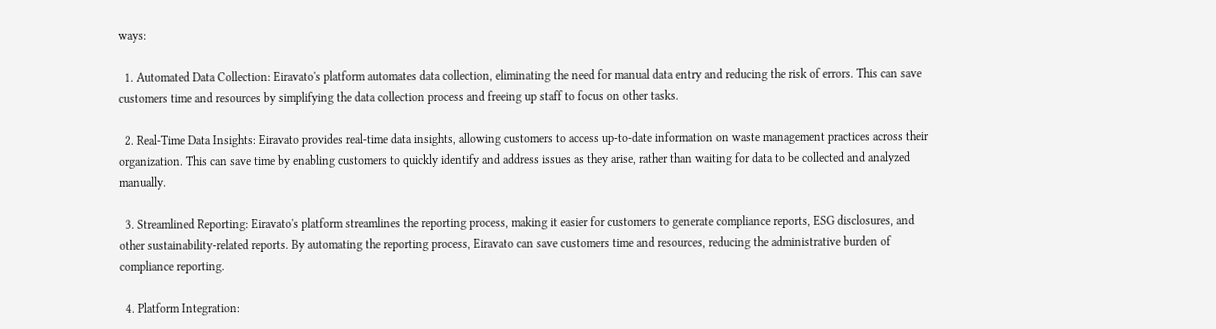ways:

  1. Automated Data Collection: Eiravato's platform automates data collection, eliminating the need for manual data entry and reducing the risk of errors. This can save customers time and resources by simplifying the data collection process and freeing up staff to focus on other tasks.

  2. Real-Time Data Insights: Eiravato provides real-time data insights, allowing customers to access up-to-date information on waste management practices across their organization. This can save time by enabling customers to quickly identify and address issues as they arise, rather than waiting for data to be collected and analyzed manually.

  3. Streamlined Reporting: Eiravato's platform streamlines the reporting process, making it easier for customers to generate compliance reports, ESG disclosures, and other sustainability-related reports. By automating the reporting process, Eiravato can save customers time and resources, reducing the administrative burden of compliance reporting.

  4. Platform Integration: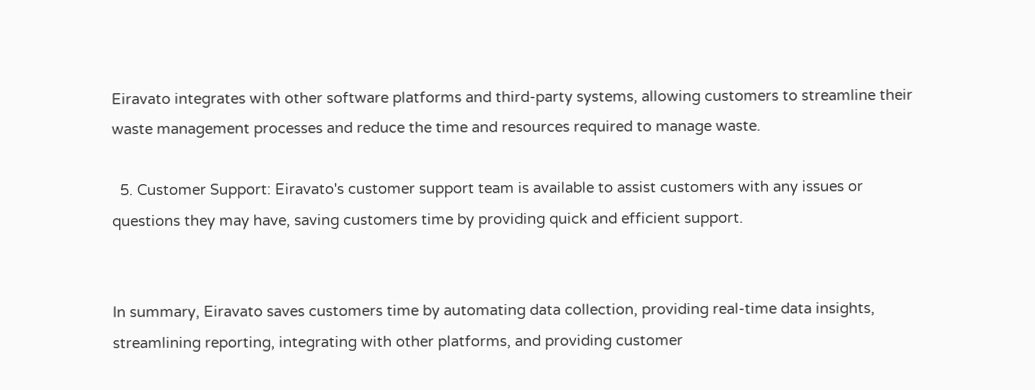Eiravato integrates with other software platforms and third-party systems, allowing customers to streamline their waste management processes and reduce the time and resources required to manage waste.

  5. Customer Support: Eiravato's customer support team is available to assist customers with any issues or questions they may have, saving customers time by providing quick and efficient support.


In summary, Eiravato saves customers time by automating data collection, providing real-time data insights, streamlining reporting, integrating with other platforms, and providing customer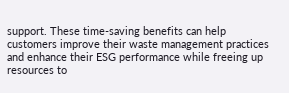support. These time-saving benefits can help customers improve their waste management practices and enhance their ESG performance while freeing up resources to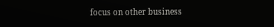focus on other business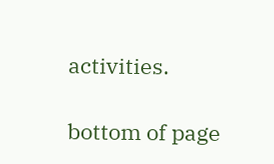activities.

bottom of page